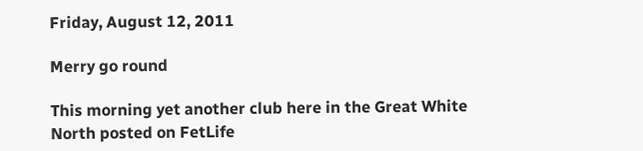Friday, August 12, 2011

Merry go round

This morning yet another club here in the Great White North posted on FetLife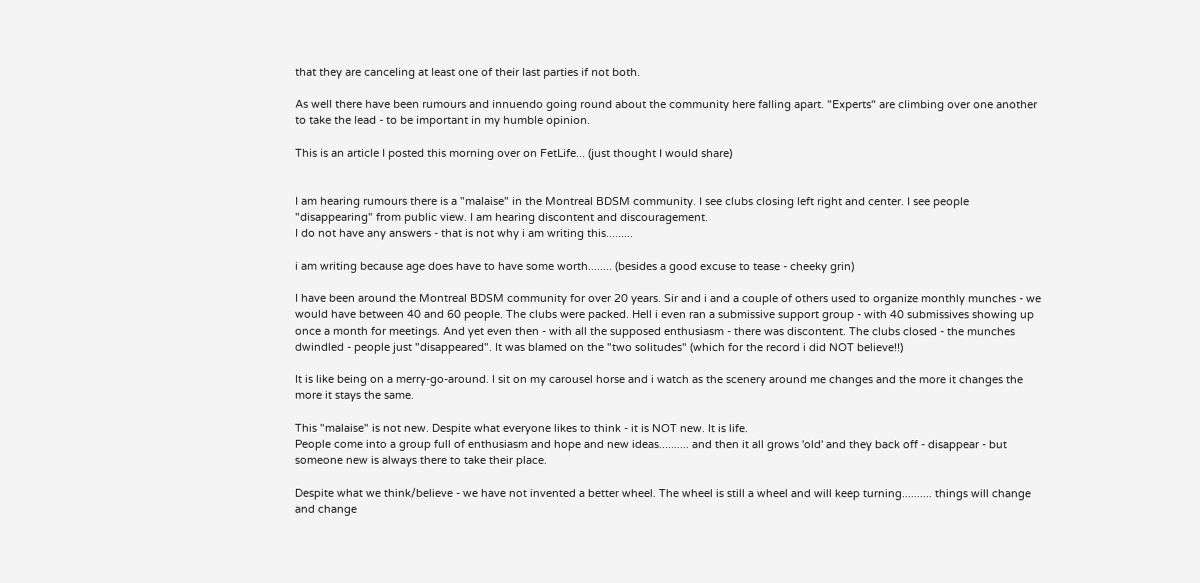that they are canceling at least one of their last parties if not both.

As well there have been rumours and innuendo going round about the community here falling apart. "Experts" are climbing over one another to take the lead - to be important in my humble opinion.

This is an article I posted this morning over on FetLife... (just thought I would share)


I am hearing rumours there is a "malaise" in the Montreal BDSM community. I see clubs closing left right and center. I see people "disappearing" from public view. I am hearing discontent and discouragement.
I do not have any answers - that is not why i am writing this.........

i am writing because age does have to have some worth........ (besides a good excuse to tease - cheeky grin)

I have been around the Montreal BDSM community for over 20 years. Sir and i and a couple of others used to organize monthly munches - we would have between 40 and 60 people. The clubs were packed. Hell i even ran a submissive support group - with 40 submissives showing up once a month for meetings. And yet even then - with all the supposed enthusiasm - there was discontent. The clubs closed - the munches dwindled - people just "disappeared". It was blamed on the "two solitudes" (which for the record i did NOT believe!!)

It is like being on a merry-go-around. I sit on my carousel horse and i watch as the scenery around me changes and the more it changes the more it stays the same.

This "malaise" is not new. Despite what everyone likes to think - it is NOT new. It is life.
People come into a group full of enthusiasm and hope and new ideas.......... and then it all grows 'old' and they back off - disappear - but someone new is always there to take their place.

Despite what we think/believe - we have not invented a better wheel. The wheel is still a wheel and will keep turning.......... things will change and change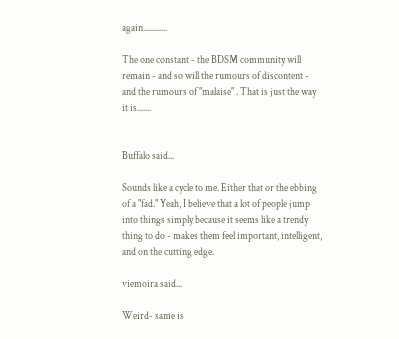again............

The one constant - the BDSM community will remain - and so will the rumours of discontent - and the rumours of "malaise" . That is just the way it is.......


Buffalo said...

Sounds like a cycle to me. Either that or the ebbing of a "fad." Yeah, I believe that a lot of people jump into things simply because it seems like a trendy thing to do - makes them feel important, intelligent, and on the cutting edge.

viemoira said...

Weird- same is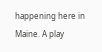happening here in Maine. A play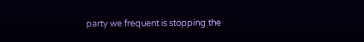party we frequent is stopping the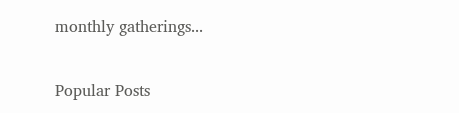monthly gatherings...

Popular Posts